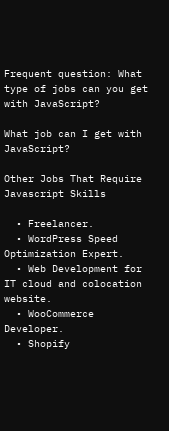Frequent question: What type of jobs can you get with JavaScript?

What job can I get with JavaScript?

Other Jobs That Require Javascript Skills

  • Freelancer.
  • WordPress Speed Optimization Expert.
  • Web Development for IT cloud and colocation website.
  • WooCommerce Developer.
  • Shopify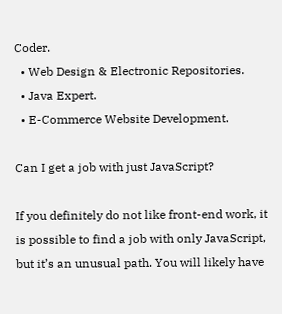Coder.
  • Web Design & Electronic Repositories.
  • Java Expert.
  • E-Commerce Website Development.

Can I get a job with just JavaScript?

If you definitely do not like front-end work, it is possible to find a job with only JavaScript, but it’s an unusual path. You will likely have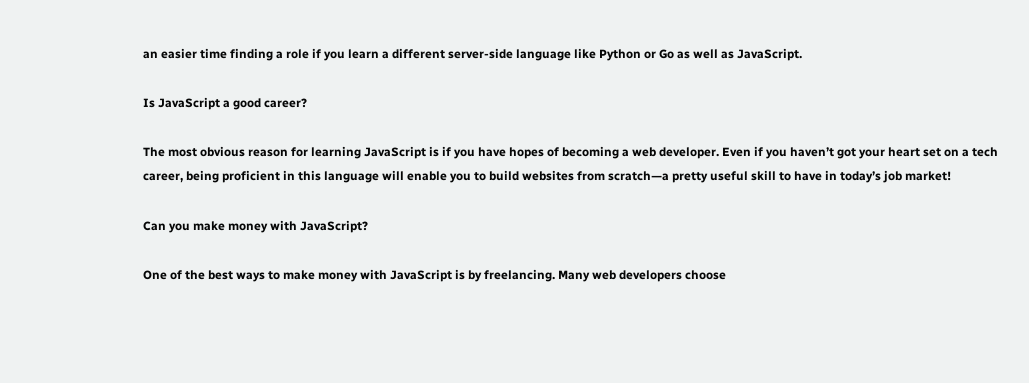an easier time finding a role if you learn a different server-side language like Python or Go as well as JavaScript.

Is JavaScript a good career?

The most obvious reason for learning JavaScript is if you have hopes of becoming a web developer. Even if you haven’t got your heart set on a tech career, being proficient in this language will enable you to build websites from scratch—a pretty useful skill to have in today’s job market!

Can you make money with JavaScript?

One of the best ways to make money with JavaScript is by freelancing. Many web developers choose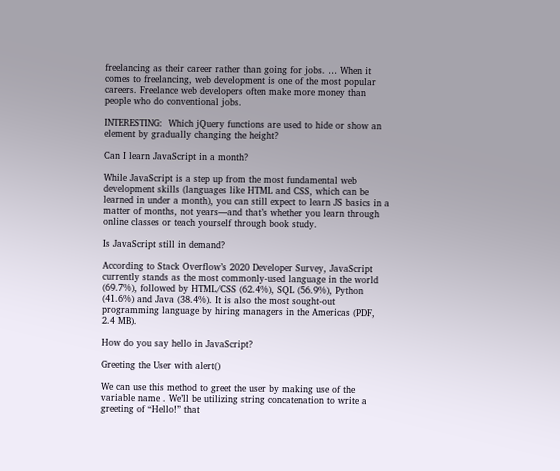freelancing as their career rather than going for jobs. … When it comes to freelancing, web development is one of the most popular careers. Freelance web developers often make more money than people who do conventional jobs.

INTERESTING:  Which jQuery functions are used to hide or show an element by gradually changing the height?

Can I learn JavaScript in a month?

While JavaScript is a step up from the most fundamental web development skills (languages like HTML and CSS, which can be learned in under a month), you can still expect to learn JS basics in a matter of months, not years—and that’s whether you learn through online classes or teach yourself through book study.

Is JavaScript still in demand?

According to Stack Overflow’s 2020 Developer Survey, JavaScript currently stands as the most commonly-used language in the world (69.7%), followed by HTML/CSS (62.4%), SQL (56.9%), Python (41.6%) and Java (38.4%). It is also the most sought-out programming language by hiring managers in the Americas (PDF, 2.4 MB).

How do you say hello in JavaScript?

Greeting the User with alert()

We can use this method to greet the user by making use of the variable name . We’ll be utilizing string concatenation to write a greeting of “Hello!” that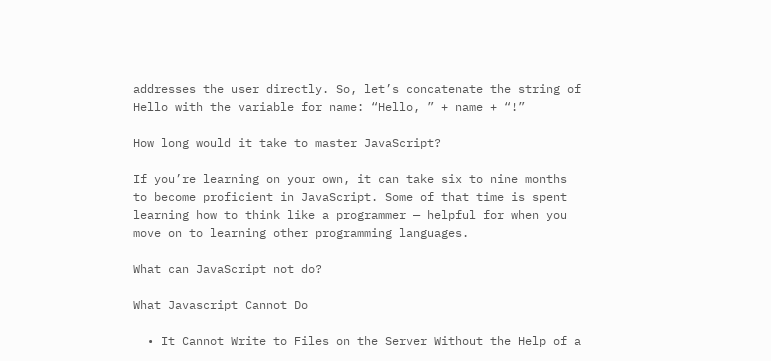addresses the user directly. So, let’s concatenate the string of Hello with the variable for name: “Hello, ” + name + “!”

How long would it take to master JavaScript?

If you’re learning on your own, it can take six to nine months to become proficient in JavaScript. Some of that time is spent learning how to think like a programmer — helpful for when you move on to learning other programming languages.

What can JavaScript not do?

What Javascript Cannot Do

  • It Cannot Write to Files on the Server Without the Help of a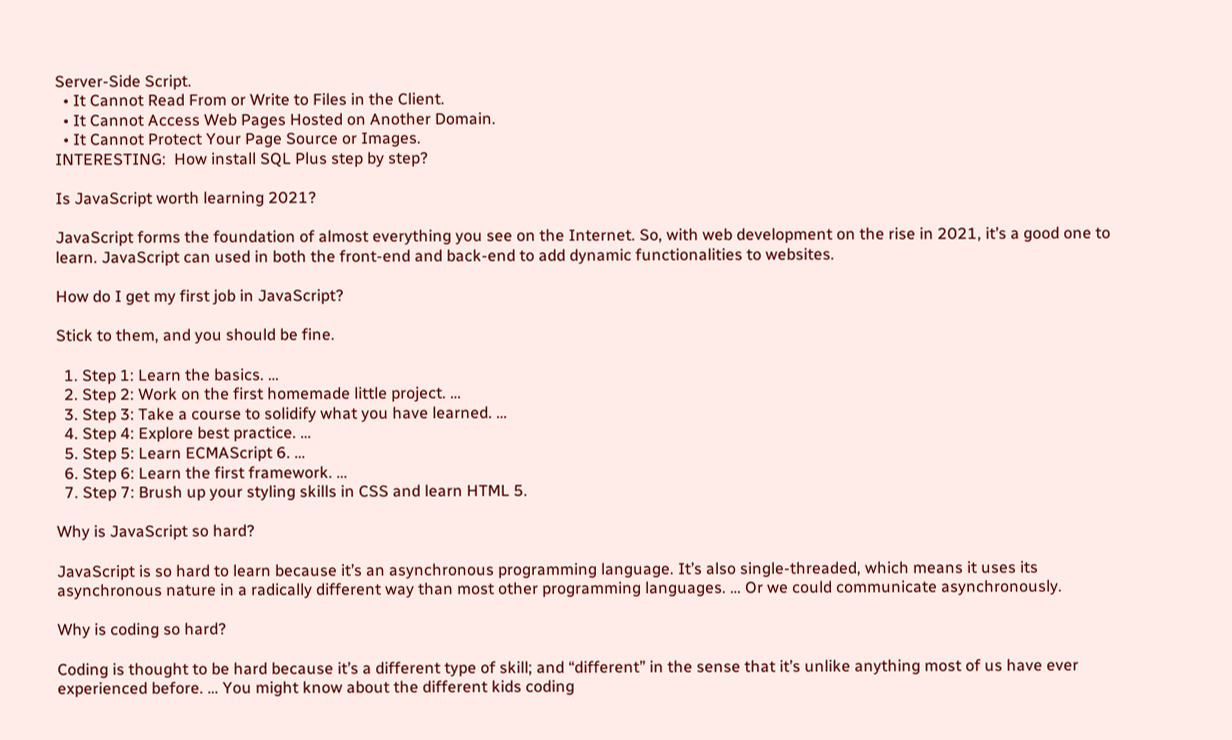Server-Side Script.
  • It Cannot Read From or Write to Files in the Client.
  • It Cannot Access Web Pages Hosted on Another Domain.
  • It Cannot Protect Your Page Source or Images.
INTERESTING:  How install SQL Plus step by step?

Is JavaScript worth learning 2021?

JavaScript forms the foundation of almost everything you see on the Internet. So, with web development on the rise in 2021, it’s a good one to learn. JavaScript can used in both the front-end and back-end to add dynamic functionalities to websites.

How do I get my first job in JavaScript?

Stick to them, and you should be fine.

  1. Step 1: Learn the basics. …
  2. Step 2: Work on the first homemade little project. …
  3. Step 3: Take a course to solidify what you have learned. …
  4. Step 4: Explore best practice. …
  5. Step 5: Learn ECMAScript 6. …
  6. Step 6: Learn the first framework. …
  7. Step 7: Brush up your styling skills in CSS and learn HTML 5.

Why is JavaScript so hard?

JavaScript is so hard to learn because it’s an asynchronous programming language. It’s also single-threaded, which means it uses its asynchronous nature in a radically different way than most other programming languages. … Or we could communicate asynchronously.

Why is coding so hard?

Coding is thought to be hard because it’s a different type of skill; and “different” in the sense that it’s unlike anything most of us have ever experienced before. … You might know about the different kids coding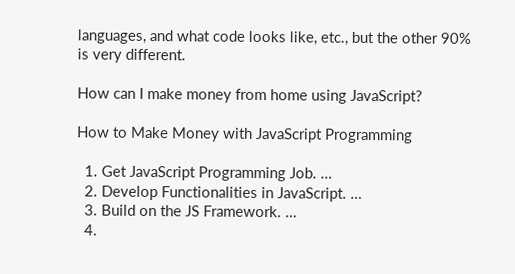languages, and what code looks like, etc., but the other 90% is very different.

How can I make money from home using JavaScript?

How to Make Money with JavaScript Programming

  1. Get JavaScript Programming Job. …
  2. Develop Functionalities in JavaScript. …
  3. Build on the JS Framework. …
  4.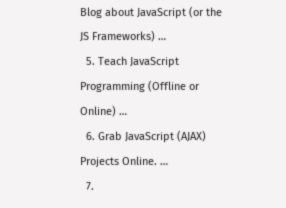Blog about JavaScript (or the JS Frameworks) …
  5. Teach JavaScript Programming (Offline or Online) …
  6. Grab JavaScript (AJAX) Projects Online. …
  7.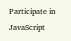Participate in JavaScript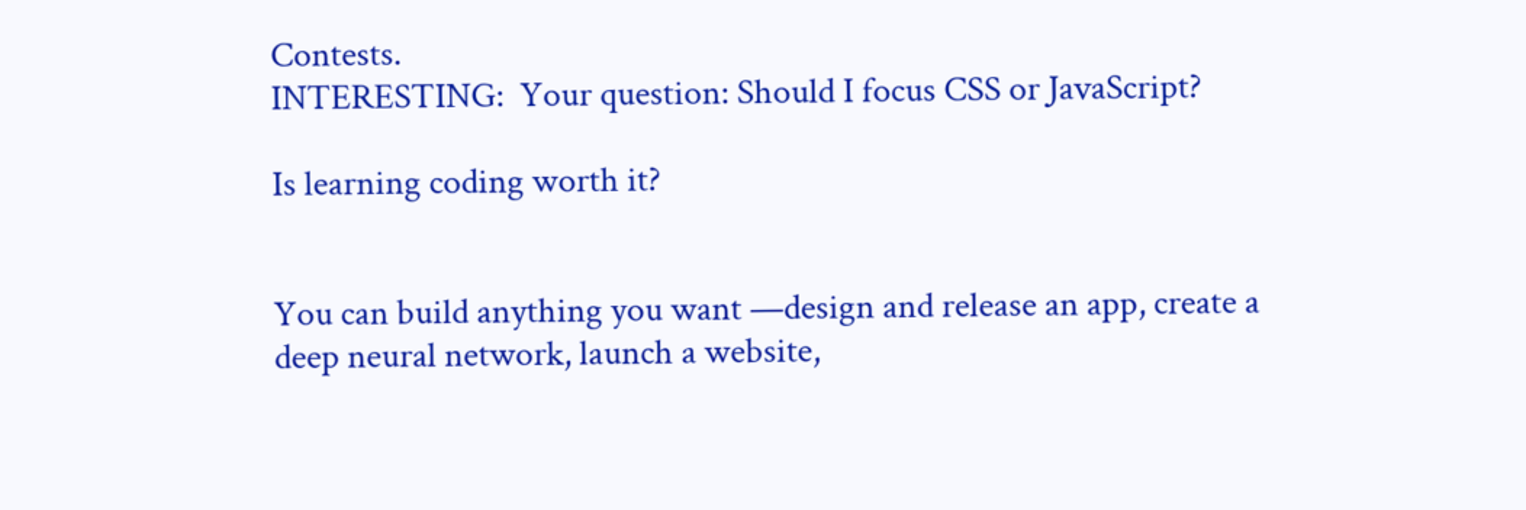Contests.
INTERESTING:  Your question: Should I focus CSS or JavaScript?

Is learning coding worth it?


You can build anything you want —design and release an app, create a deep neural network, launch a website,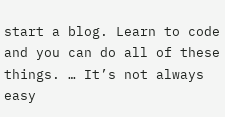start a blog. Learn to code and you can do all of these things. … It’s not always easy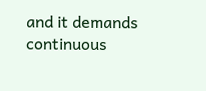and it demands continuous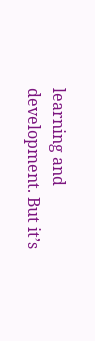learning and development. But it’s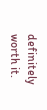definitely worth it.